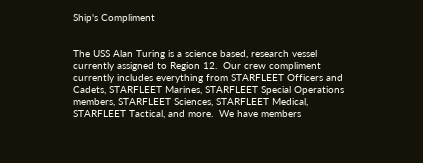Ship's Compliment


The USS Alan Turing is a science based, research vessel currently assigned to Region 12.  Our crew compliment currently includes everything from STARFLEET Officers and Cadets, STARFLEET Marines, STARFLEET Special Operations members, STARFLEET Sciences, STARFLEET Medical, STARFLEET Tactical, and more.  We have members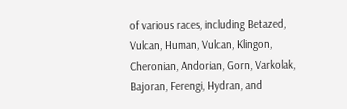of various races, including Betazed, Vulcan, Human, Vulcan, Klingon, Cheronian, Andorian, Gorn, Varkolak, Bajoran, Ferengi, Hydran, and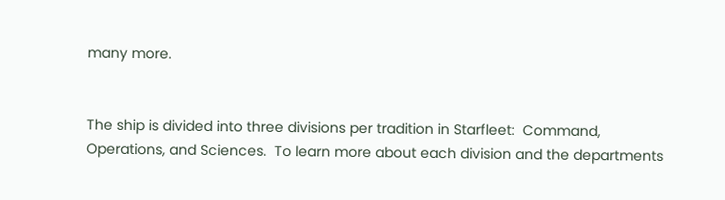many more.


The ship is divided into three divisions per tradition in Starfleet:  Command, Operations, and Sciences.  To learn more about each division and the departments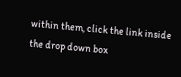within them, click the link inside the drop down box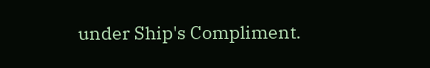under Ship's Compliment.